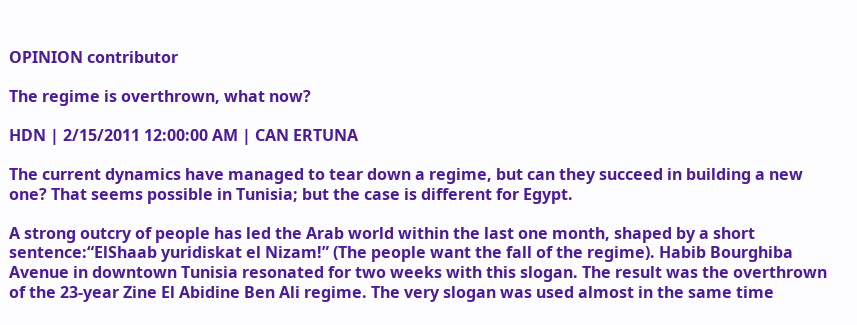OPINION contributor

The regime is overthrown, what now?

HDN | 2/15/2011 12:00:00 AM | CAN ERTUNA

The current dynamics have managed to tear down a regime, but can they succeed in building a new one? That seems possible in Tunisia; but the case is different for Egypt.

A strong outcry of people has led the Arab world within the last one month, shaped by a short sentence:“ElShaab yuridiskat el Nizam!” (The people want the fall of the regime). Habib Bourghiba Avenue in downtown Tunisia resonated for two weeks with this slogan. The result was the overthrown of the 23-year Zine El Abidine Ben Ali regime. The very slogan was used almost in the same time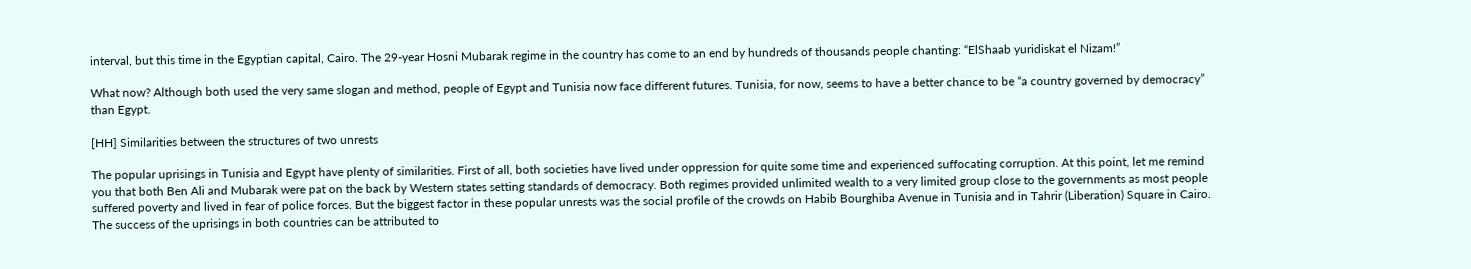interval, but this time in the Egyptian capital, Cairo. The 29-year Hosni Mubarak regime in the country has come to an end by hundreds of thousands people chanting: “ElShaab yuridiskat el Nizam!”

What now? Although both used the very same slogan and method, people of Egypt and Tunisia now face different futures. Tunisia, for now, seems to have a better chance to be “a country governed by democracy” than Egypt.

[HH] Similarities between the structures of two unrests

The popular uprisings in Tunisia and Egypt have plenty of similarities. First of all, both societies have lived under oppression for quite some time and experienced suffocating corruption. At this point, let me remind you that both Ben Ali and Mubarak were pat on the back by Western states setting standards of democracy. Both regimes provided unlimited wealth to a very limited group close to the governments as most people suffered poverty and lived in fear of police forces. But the biggest factor in these popular unrests was the social profile of the crowds on Habib Bourghiba Avenue in Tunisia and in Tahrir (Liberation) Square in Cairo. The success of the uprisings in both countries can be attributed to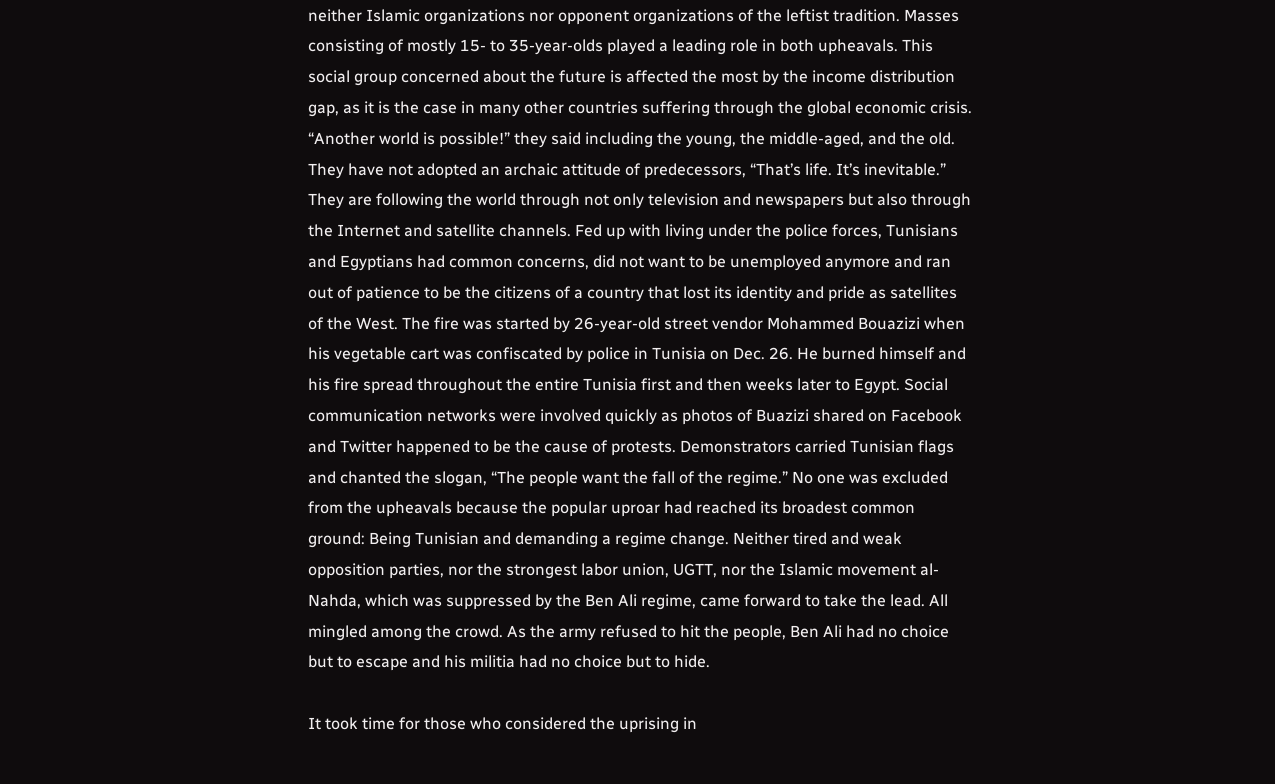neither Islamic organizations nor opponent organizations of the leftist tradition. Masses consisting of mostly 15- to 35-year-olds played a leading role in both upheavals. This social group concerned about the future is affected the most by the income distribution gap, as it is the case in many other countries suffering through the global economic crisis. “Another world is possible!” they said including the young, the middle-aged, and the old. They have not adopted an archaic attitude of predecessors, “That’s life. It’s inevitable.” They are following the world through not only television and newspapers but also through the Internet and satellite channels. Fed up with living under the police forces, Tunisians and Egyptians had common concerns, did not want to be unemployed anymore and ran out of patience to be the citizens of a country that lost its identity and pride as satellites of the West. The fire was started by 26-year-old street vendor Mohammed Bouazizi when his vegetable cart was confiscated by police in Tunisia on Dec. 26. He burned himself and his fire spread throughout the entire Tunisia first and then weeks later to Egypt. Social communication networks were involved quickly as photos of Buazizi shared on Facebook and Twitter happened to be the cause of protests. Demonstrators carried Tunisian flags and chanted the slogan, “The people want the fall of the regime.” No one was excluded from the upheavals because the popular uproar had reached its broadest common ground: Being Tunisian and demanding a regime change. Neither tired and weak opposition parties, nor the strongest labor union, UGTT, nor the Islamic movement al-Nahda, which was suppressed by the Ben Ali regime, came forward to take the lead. All mingled among the crowd. As the army refused to hit the people, Ben Ali had no choice but to escape and his militia had no choice but to hide.

It took time for those who considered the uprising in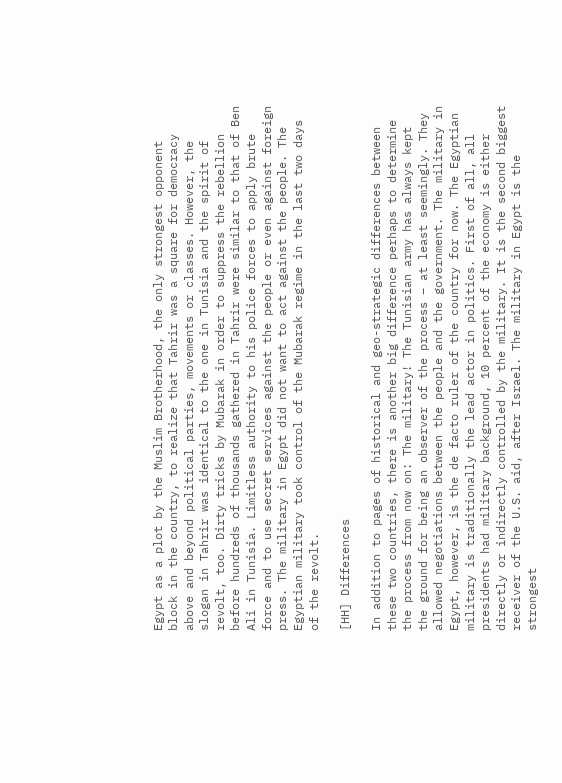Egypt as a plot by the Muslim Brotherhood, the only strongest opponent block in the country, to realize that Tahrir was a square for democracy above and beyond political parties, movements or classes. However, the slogan in Tahrir was identical to the one in Tunisia and the spirit of revolt, too. Dirty tricks by Mubarak in order to suppress the rebellion before hundreds of thousands gathered in Tahrir were similar to that of Ben Ali in Tunisia. Limitless authority to his police forces to apply brute force and to use secret services against the people or even against foreign press. The military in Egypt did not want to act against the people. The Egyptian military took control of the Mubarak regime in the last two days of the revolt.

[HH] Differences

In addition to pages of historical and geo-strategic differences between these two countries, there is another big difference perhaps to determine the process from now on: The military! The Tunisian army has always kept the ground for being an observer of the process – at least seemingly. They allowed negotiations between the people and the government. The military in Egypt, however, is the de facto ruler of the country for now. The Egyptian military is traditionally the lead actor in politics. First of all, all presidents had military background, 10 percent of the economy is either directly or indirectly controlled by the military. It is the second biggest receiver of the U.S. aid, after Israel. The military in Egypt is the strongest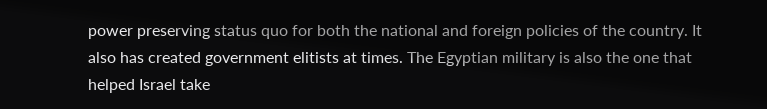power preserving status quo for both the national and foreign policies of the country. It also has created government elitists at times. The Egyptian military is also the one that helped Israel take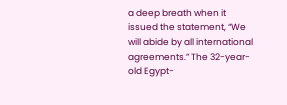a deep breath when it issued the statement, “We will abide by all international agreements.” The 32-year-old Egypt-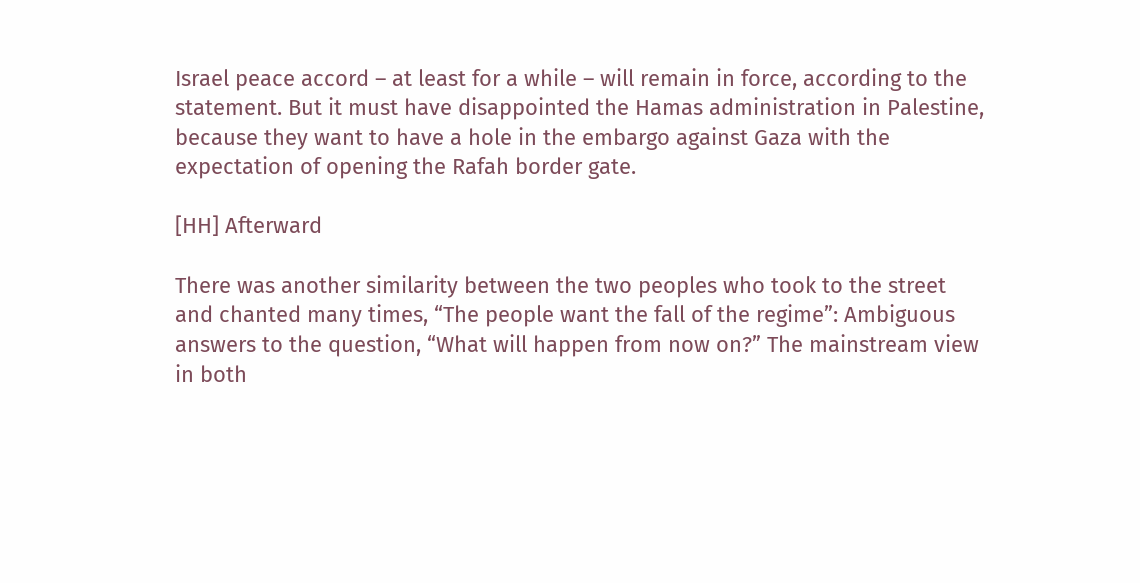Israel peace accord – at least for a while – will remain in force, according to the statement. But it must have disappointed the Hamas administration in Palestine, because they want to have a hole in the embargo against Gaza with the expectation of opening the Rafah border gate.

[HH] Afterward

There was another similarity between the two peoples who took to the street and chanted many times, “The people want the fall of the regime”: Ambiguous answers to the question, “What will happen from now on?” The mainstream view in both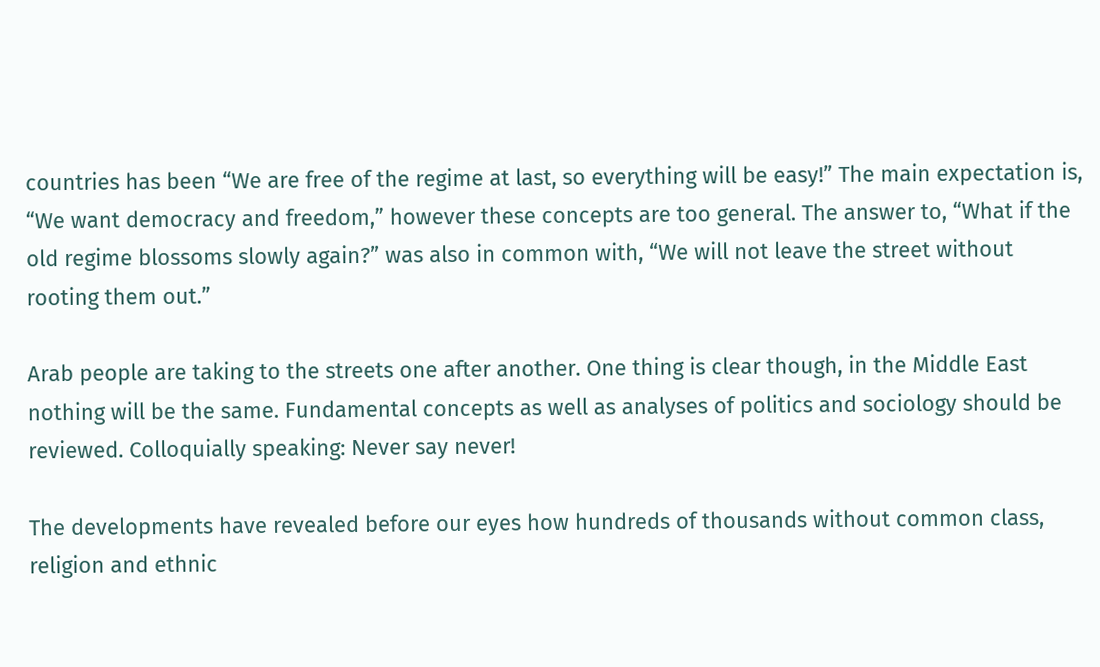countries has been “We are free of the regime at last, so everything will be easy!” The main expectation is, “We want democracy and freedom,” however these concepts are too general. The answer to, “What if the old regime blossoms slowly again?” was also in common with, “We will not leave the street without rooting them out.”

Arab people are taking to the streets one after another. One thing is clear though, in the Middle East nothing will be the same. Fundamental concepts as well as analyses of politics and sociology should be reviewed. Colloquially speaking: Never say never!

The developments have revealed before our eyes how hundreds of thousands without common class, religion and ethnic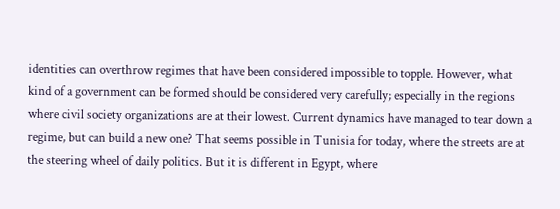identities can overthrow regimes that have been considered impossible to topple. However, what kind of a government can be formed should be considered very carefully; especially in the regions where civil society organizations are at their lowest. Current dynamics have managed to tear down a regime, but can build a new one? That seems possible in Tunisia for today, where the streets are at the steering wheel of daily politics. But it is different in Egypt, where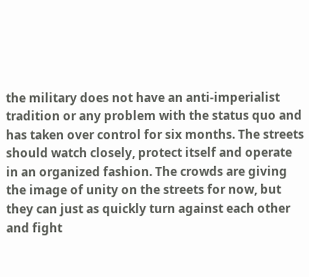the military does not have an anti-imperialist tradition or any problem with the status quo and has taken over control for six months. The streets should watch closely, protect itself and operate in an organized fashion. The crowds are giving the image of unity on the streets for now, but they can just as quickly turn against each other and fight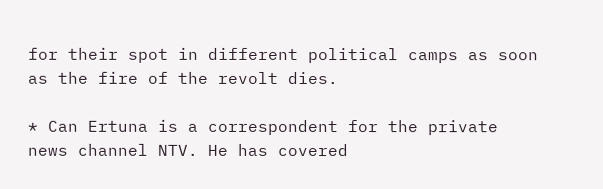for their spot in different political camps as soon as the fire of the revolt dies.

* Can Ertuna is a correspondent for the private news channel NTV. He has covered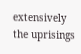extensively the uprisings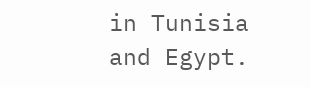in Tunisia and Egypt.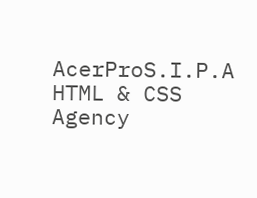AcerProS.I.P.A HTML & CSS Agency